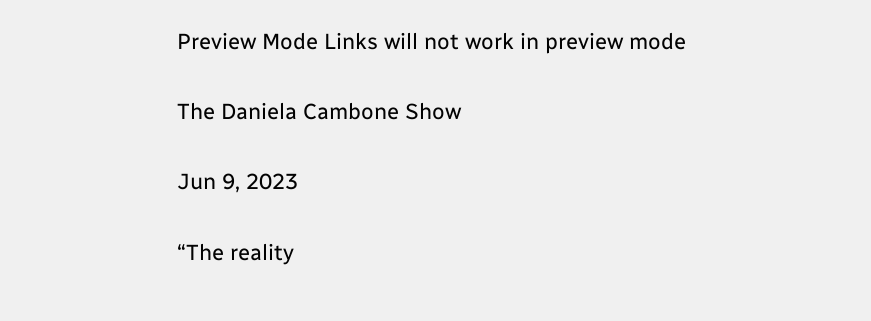Preview Mode Links will not work in preview mode

The Daniela Cambone Show

Jun 9, 2023

“The reality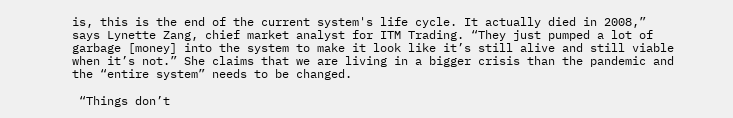is, this is the end of the current system's life cycle. It actually died in 2008,” says Lynette Zang, chief market analyst for ITM Trading. “They just pumped a lot of garbage [money] into the system to make it look like it’s still alive and still viable when it’s not.” She claims that we are living in a bigger crisis than the pandemic and the “entire system” needs to be changed.

 “Things don’t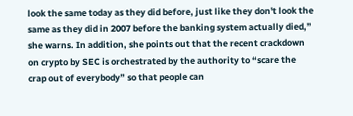look the same today as they did before, just like they don't look the same as they did in 2007 before the banking system actually died,” she warns. In addition, she points out that the recent crackdown on crypto by SEC is orchestrated by the authority to “scare the crap out of everybody” so that people can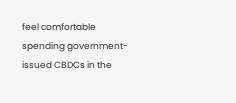feel comfortable spending government-issued CBDCs in the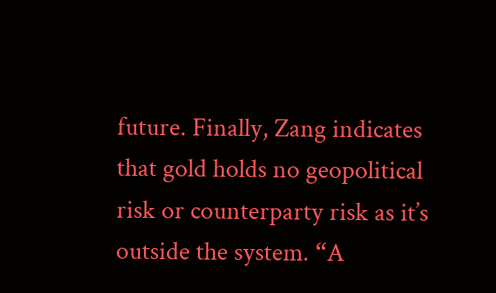future. Finally, Zang indicates that gold holds no geopolitical risk or counterparty risk as it’s outside the system. “A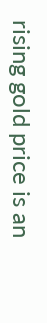rising gold price is an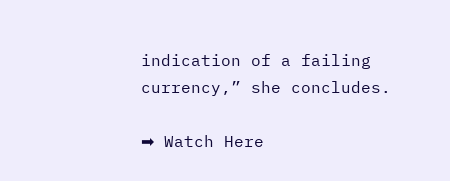indication of a failing currency,” she concludes.

➡ Watch Here